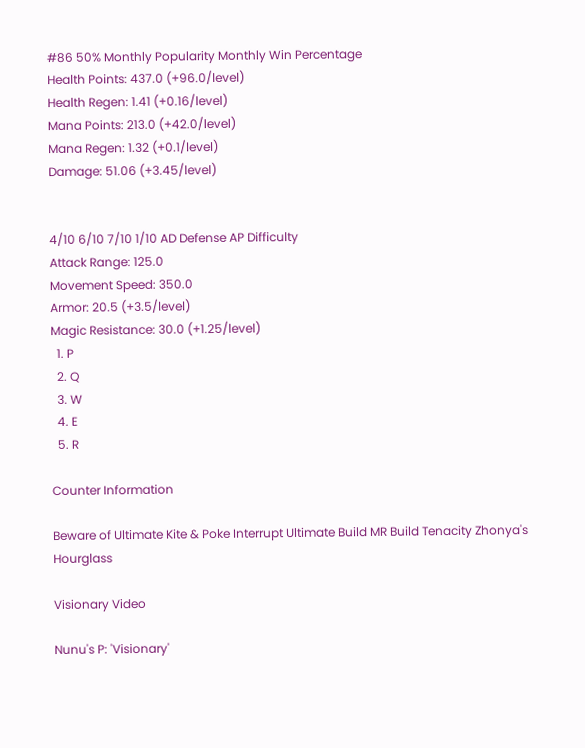#86 50% Monthly Popularity Monthly Win Percentage
Health Points: 437.0 (+96.0/level)
Health Regen: 1.41 (+0.16/level)
Mana Points: 213.0 (+42.0/level)
Mana Regen: 1.32 (+0.1/level)
Damage: 51.06 (+3.45/level)


4/10 6/10 7/10 1/10 AD Defense AP Difficulty
Attack Range: 125.0
Movement Speed: 350.0
Armor: 20.5 (+3.5/level)
Magic Resistance: 30.0 (+1.25/level)
  1. P
  2. Q
  3. W
  4. E
  5. R

Counter Information

Beware of Ultimate Kite & Poke Interrupt Ultimate Build MR Build Tenacity Zhonya's Hourglass

Visionary Video

Nunu's P: 'Visionary'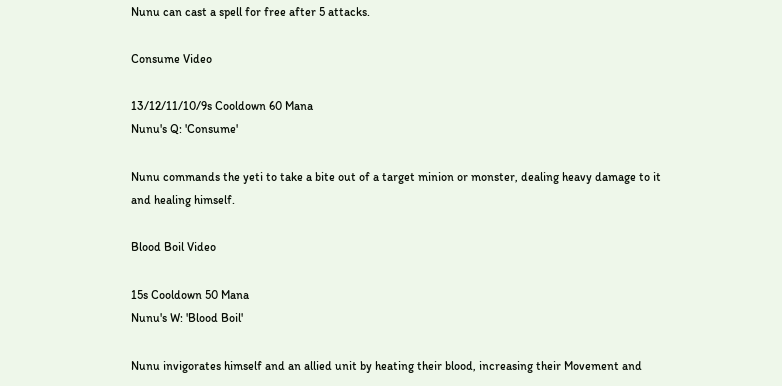Nunu can cast a spell for free after 5 attacks.

Consume Video

13/12/11/10/9s Cooldown 60 Mana
Nunu's Q: 'Consume'

Nunu commands the yeti to take a bite out of a target minion or monster, dealing heavy damage to it and healing himself.

Blood Boil Video

15s Cooldown 50 Mana
Nunu's W: 'Blood Boil'

Nunu invigorates himself and an allied unit by heating their blood, increasing their Movement and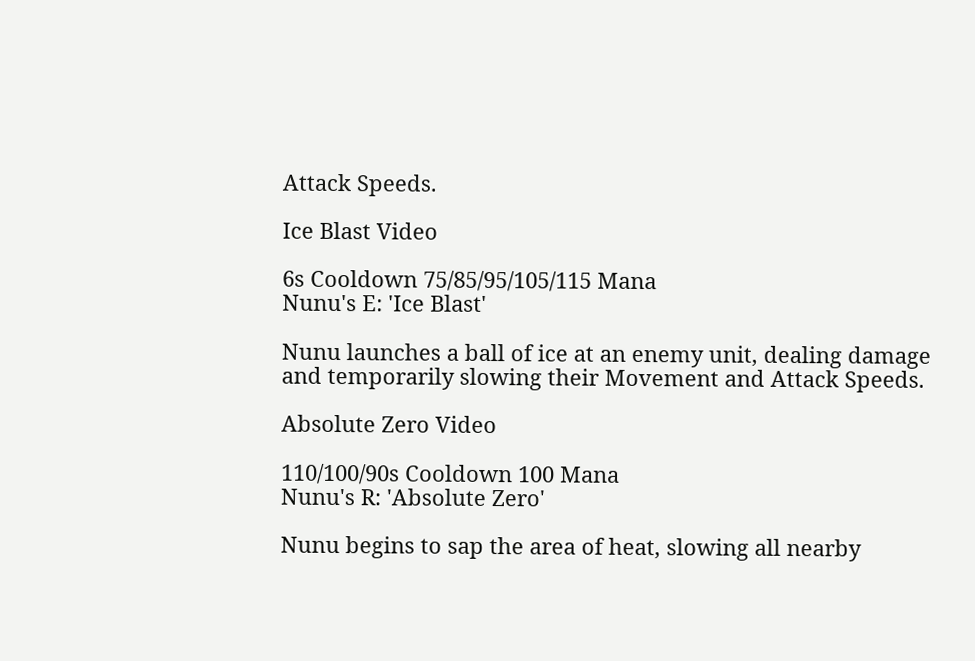Attack Speeds.

Ice Blast Video

6s Cooldown 75/85/95/105/115 Mana
Nunu's E: 'Ice Blast'

Nunu launches a ball of ice at an enemy unit, dealing damage and temporarily slowing their Movement and Attack Speeds.

Absolute Zero Video

110/100/90s Cooldown 100 Mana
Nunu's R: 'Absolute Zero'

Nunu begins to sap the area of heat, slowing all nearby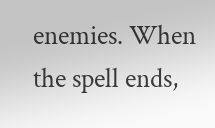enemies. When the spell ends,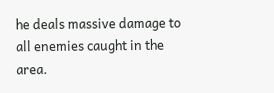he deals massive damage to all enemies caught in the area.